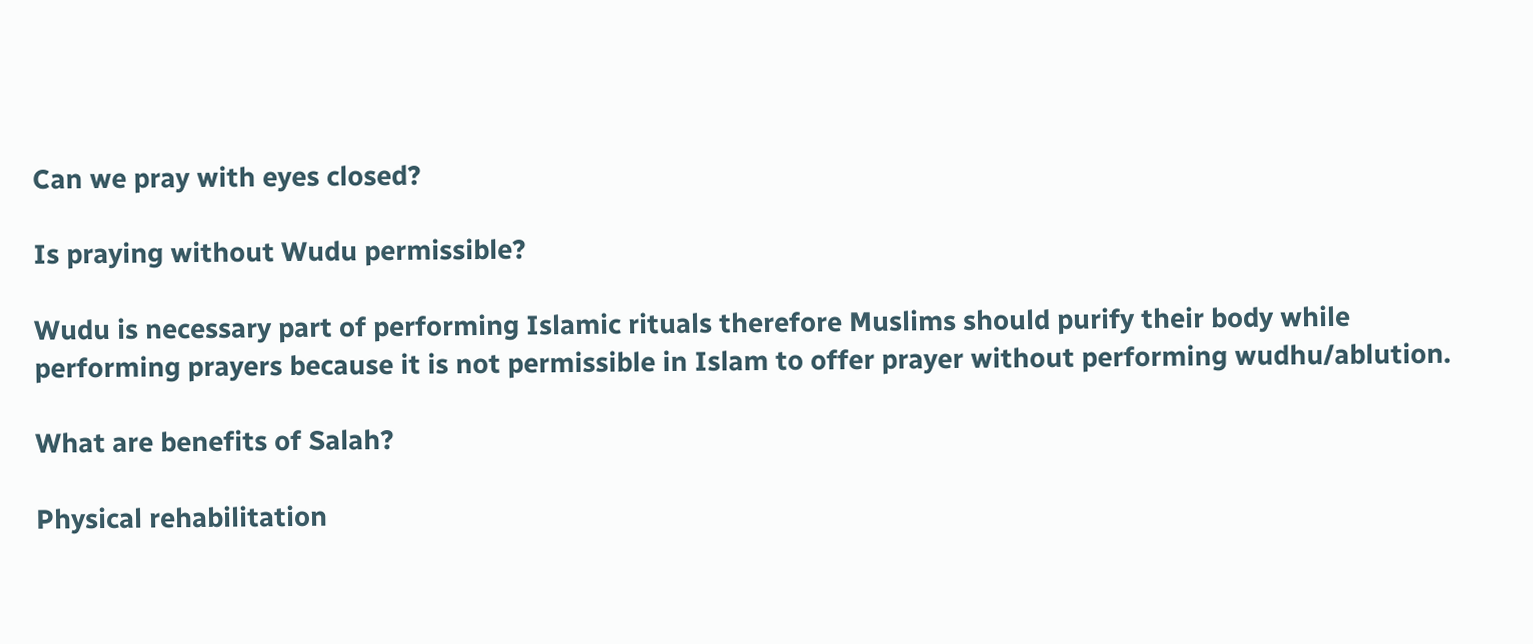Can we pray with eyes closed?

Is praying without Wudu permissible?

Wudu is necessary part of performing Islamic rituals therefore Muslims should purify their body while performing prayers because it is not permissible in Islam to offer prayer without performing wudhu/ablution.

What are benefits of Salah?

Physical rehabilitation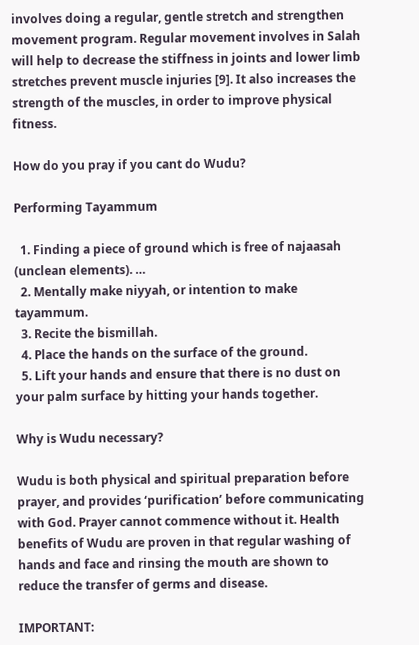involves doing a regular, gentle stretch and strengthen movement program. Regular movement involves in Salah will help to decrease the stiffness in joints and lower limb stretches prevent muscle injuries [9]. It also increases the strength of the muscles, in order to improve physical fitness.

How do you pray if you cant do Wudu?

Performing Tayammum

  1. Finding a piece of ground which is free of najaasah (unclean elements). …
  2. Mentally make niyyah, or intention to make tayammum.
  3. Recite the bismillah.
  4. Place the hands on the surface of the ground.
  5. Lift your hands and ensure that there is no dust on your palm surface by hitting your hands together.

Why is Wudu necessary?

Wudu is both physical and spiritual preparation before prayer, and provides ‘purification’ before communicating with God. Prayer cannot commence without it. Health benefits of Wudu are proven in that regular washing of hands and face and rinsing the mouth are shown to reduce the transfer of germs and disease.

IMPORTANT: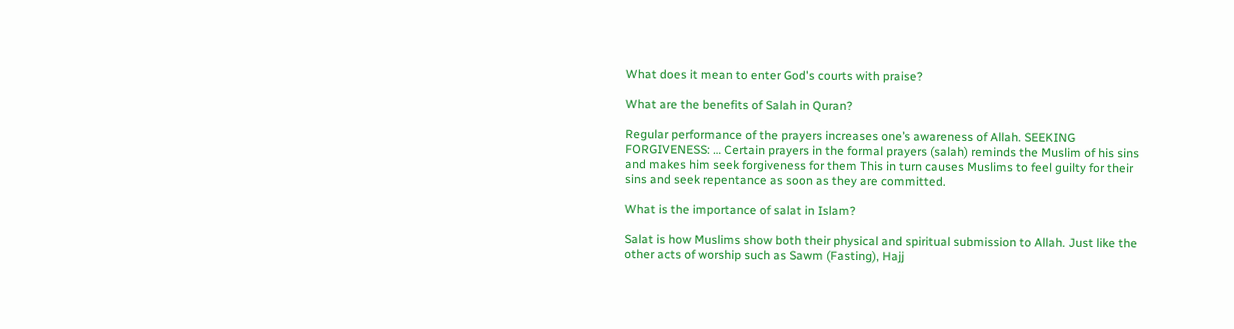What does it mean to enter God's courts with praise?

What are the benefits of Salah in Quran?

Regular performance of the prayers increases one’s awareness of Allah. SEEKING FORGIVENESS: … Certain prayers in the formal prayers (salah) reminds the Muslim of his sins and makes him seek forgiveness for them This in turn causes Muslims to feel guilty for their sins and seek repentance as soon as they are committed.

What is the importance of salat in Islam?

Salat is how Muslims show both their physical and spiritual submission to Allah. Just like the other acts of worship such as Sawm (Fasting), Hajj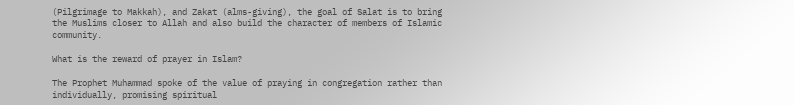(Pilgrimage to Makkah), and Zakat (alms-giving), the goal of Salat is to bring the Muslims closer to Allah and also build the character of members of Islamic community.

What is the reward of prayer in Islam?

The Prophet Muhammad spoke of the value of praying in congregation rather than individually, promising spiritual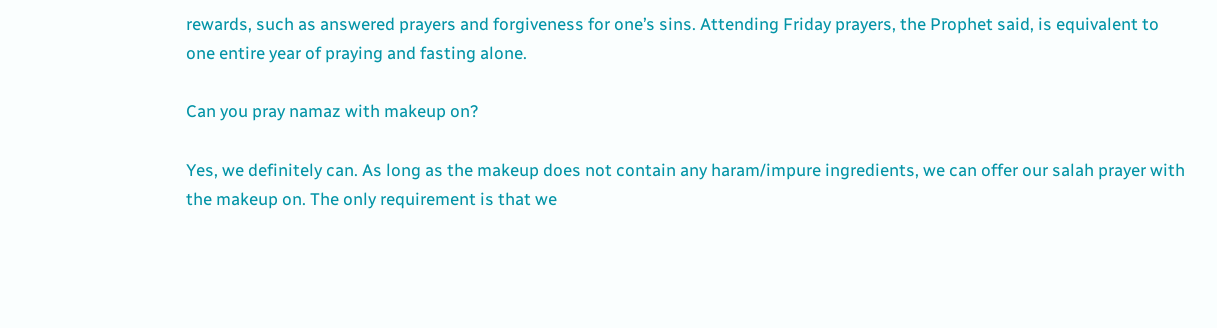rewards, such as answered prayers and forgiveness for one’s sins. Attending Friday prayers, the Prophet said, is equivalent to one entire year of praying and fasting alone.

Can you pray namaz with makeup on?

Yes, we definitely can. As long as the makeup does not contain any haram/impure ingredients, we can offer our salah prayer with the makeup on. The only requirement is that we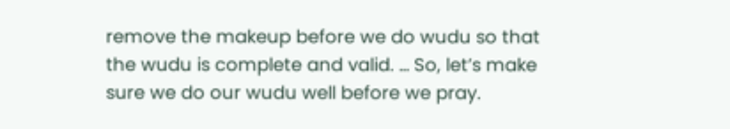remove the makeup before we do wudu so that the wudu is complete and valid. … So, let’s make sure we do our wudu well before we pray.